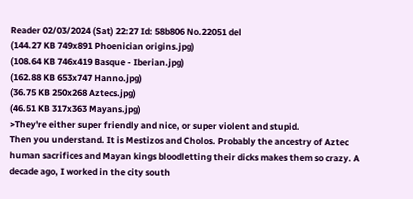Reader 02/03/2024 (Sat) 22:27 Id: 58b806 No.22051 del
(144.27 KB 749x891 Phoenician origins.jpg)
(108.64 KB 746x419 Basque - Iberian.jpg)
(162.88 KB 653x747 Hanno.jpg)
(36.75 KB 250x268 Aztecs.jpg)
(46.51 KB 317x363 Mayans.jpg)
>They're either super friendly and nice, or super violent and stupid.
Then you understand. It is Mestizos and Cholos. Probably the ancestry of Aztec human sacrifices and Mayan kings bloodletting their dicks makes them so crazy. A decade ago, I worked in the city south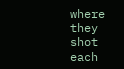where they shot each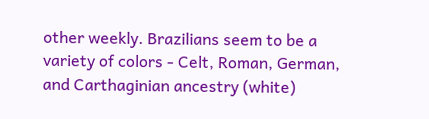other weekly. Brazilians seem to be a variety of colors - Celt, Roman, German, and Carthaginian ancestry (white)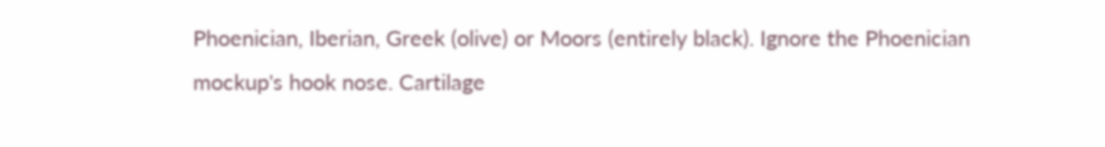Phoenician, Iberian, Greek (olive) or Moors (entirely black). Ignore the Phoenician mockup's hook nose. Cartilage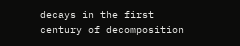decays in the first century of decomposition